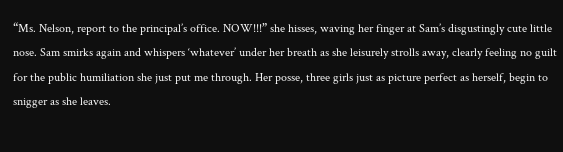“Ms. Nelson, report to the principal’s office. NOW!!!” she hisses, waving her finger at Sam’s disgustingly cute little nose. Sam smirks again and whispers ‘whatever’ under her breath as she leisurely strolls away, clearly feeling no guilt for the public humiliation she just put me through. Her posse, three girls just as picture perfect as herself, begin to snigger as she leaves.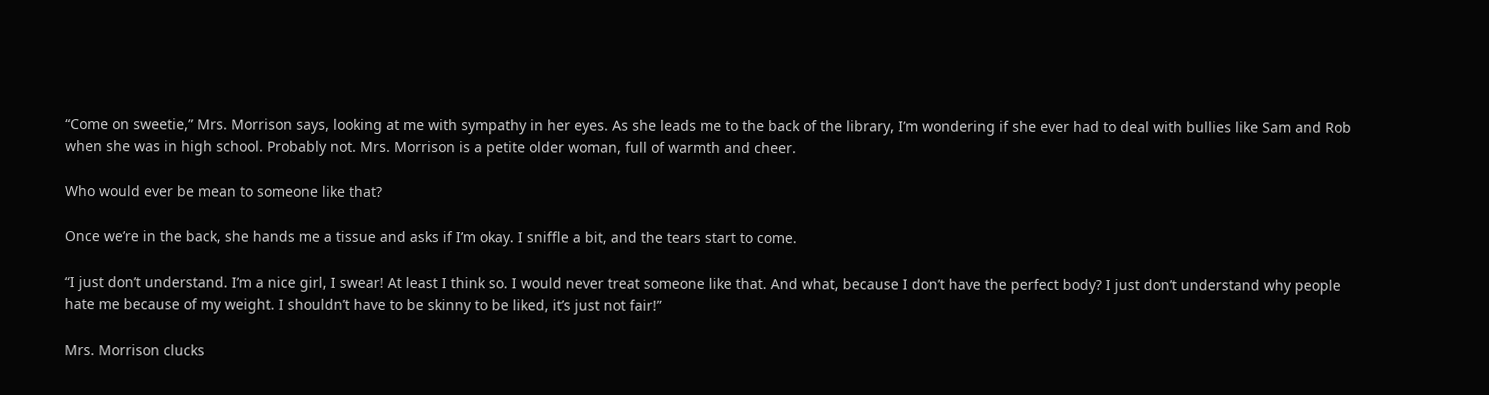“Come on sweetie,” Mrs. Morrison says, looking at me with sympathy in her eyes. As she leads me to the back of the library, I’m wondering if she ever had to deal with bullies like Sam and Rob when she was in high school. Probably not. Mrs. Morrison is a petite older woman, full of warmth and cheer.

Who would ever be mean to someone like that?

Once we’re in the back, she hands me a tissue and asks if I’m okay. I sniffle a bit, and the tears start to come.

“I just don’t understand. I’m a nice girl, I swear! At least I think so. I would never treat someone like that. And what, because I don’t have the perfect body? I just don’t understand why people hate me because of my weight. I shouldn’t have to be skinny to be liked, it’s just not fair!”

Mrs. Morrison clucks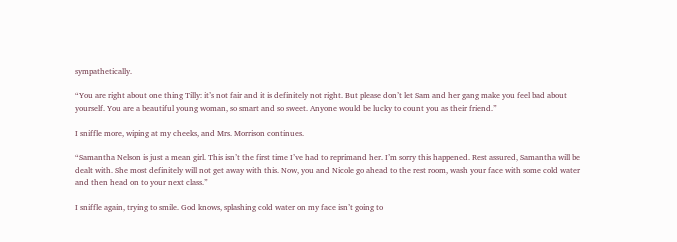sympathetically.

“You are right about one thing Tilly: it’s not fair and it is definitely not right. But please don’t let Sam and her gang make you feel bad about yourself. You are a beautiful young woman, so smart and so sweet. Anyone would be lucky to count you as their friend.”

I sniffle more, wiping at my cheeks, and Mrs. Morrison continues.

“Samantha Nelson is just a mean girl. This isn’t the first time I’ve had to reprimand her. I’m sorry this happened. Rest assured, Samantha will be dealt with. She most definitely will not get away with this. Now, you and Nicole go ahead to the rest room, wash your face with some cold water and then head on to your next class.”

I sniffle again, trying to smile. God knows, splashing cold water on my face isn’t going to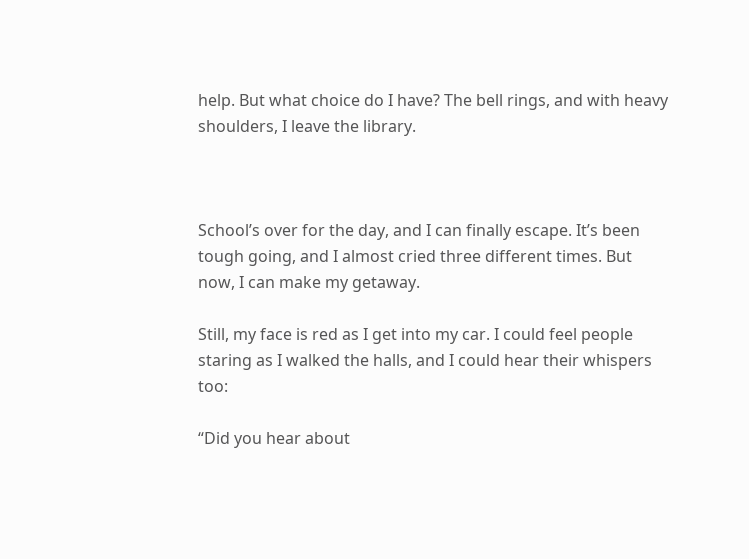help. But what choice do I have? The bell rings, and with heavy shoulders, I leave the library.



School’s over for the day, and I can finally escape. It’s been tough going, and I almost cried three different times. But now, I can make my getaway.

Still, my face is red as I get into my car. I could feel people staring as I walked the halls, and I could hear their whispers too:

“Did you hear about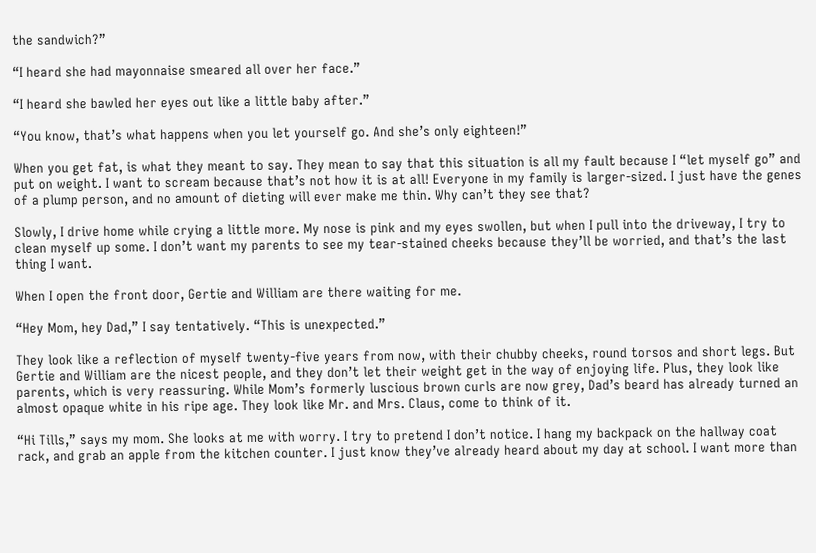the sandwich?”

“I heard she had mayonnaise smeared all over her face.”

“I heard she bawled her eyes out like a little baby after.”

“You know, that’s what happens when you let yourself go. And she’s only eighteen!”

When you get fat, is what they meant to say. They mean to say that this situation is all my fault because I “let myself go” and put on weight. I want to scream because that’s not how it is at all! Everyone in my family is larger-sized. I just have the genes of a plump person, and no amount of dieting will ever make me thin. Why can’t they see that?

Slowly, I drive home while crying a little more. My nose is pink and my eyes swollen, but when I pull into the driveway, I try to clean myself up some. I don’t want my parents to see my tear-stained cheeks because they’ll be worried, and that’s the last thing I want.

When I open the front door, Gertie and William are there waiting for me.

“Hey Mom, hey Dad,” I say tentatively. “This is unexpected.”

They look like a reflection of myself twenty-five years from now, with their chubby cheeks, round torsos and short legs. But Gertie and William are the nicest people, and they don’t let their weight get in the way of enjoying life. Plus, they look like parents, which is very reassuring. While Mom’s formerly luscious brown curls are now grey, Dad’s beard has already turned an almost opaque white in his ripe age. They look like Mr. and Mrs. Claus, come to think of it.

“Hi Tills,” says my mom. She looks at me with worry. I try to pretend I don’t notice. I hang my backpack on the hallway coat rack, and grab an apple from the kitchen counter. I just know they’ve already heard about my day at school. I want more than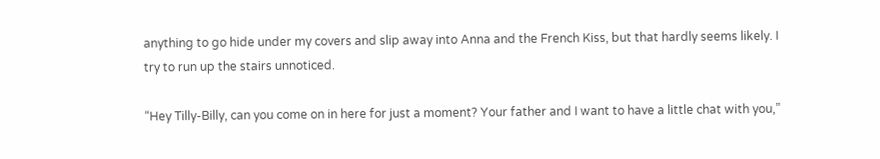anything to go hide under my covers and slip away into Anna and the French Kiss, but that hardly seems likely. I try to run up the stairs unnoticed.

“Hey Tilly-Billy, can you come on in here for just a moment? Your father and I want to have a little chat with you,”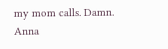my mom calls. Damn. Anna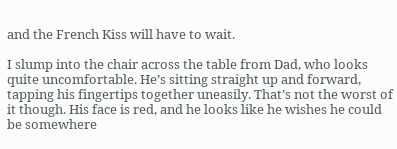and the French Kiss will have to wait.

I slump into the chair across the table from Dad, who looks quite uncomfortable. He’s sitting straight up and forward, tapping his fingertips together uneasily. That’s not the worst of it though. His face is red, and he looks like he wishes he could be somewhere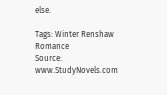else.

Tags: Winter Renshaw Romance
Source: www.StudyNovels.com